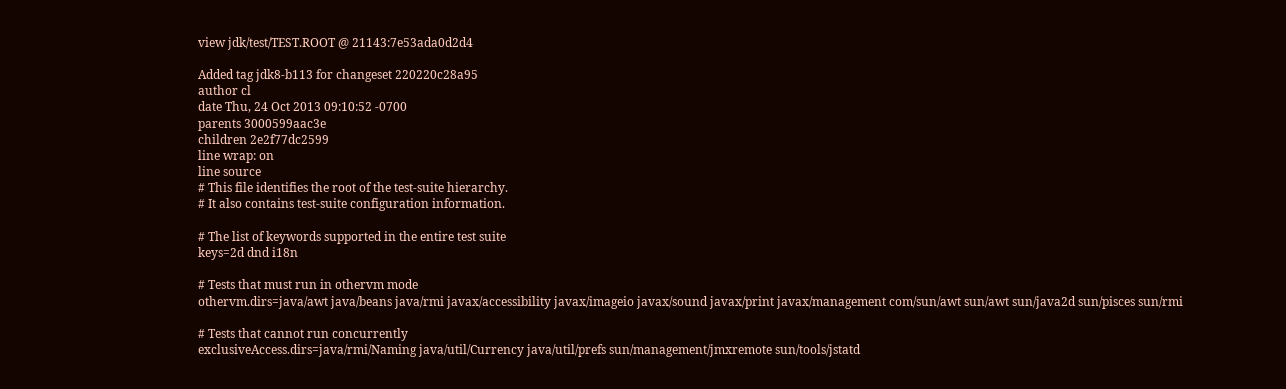view jdk/test/TEST.ROOT @ 21143:7e53ada0d2d4

Added tag jdk8-b113 for changeset 220220c28a95
author cl
date Thu, 24 Oct 2013 09:10:52 -0700
parents 3000599aac3e
children 2e2f77dc2599
line wrap: on
line source
# This file identifies the root of the test-suite hierarchy.
# It also contains test-suite configuration information.

# The list of keywords supported in the entire test suite
keys=2d dnd i18n

# Tests that must run in othervm mode
othervm.dirs=java/awt java/beans java/rmi javax/accessibility javax/imageio javax/sound javax/print javax/management com/sun/awt sun/awt sun/java2d sun/pisces sun/rmi

# Tests that cannot run concurrently
exclusiveAccess.dirs=java/rmi/Naming java/util/Currency java/util/prefs sun/management/jmxremote sun/tools/jstatd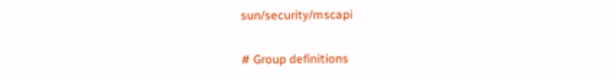sun/security/mscapi

# Group definitions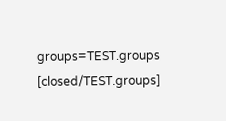groups=TEST.groups [closed/TEST.groups]